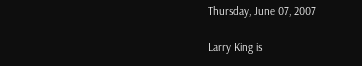Thursday, June 07, 2007

Larry King is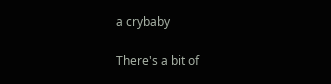a crybaby

There's a bit of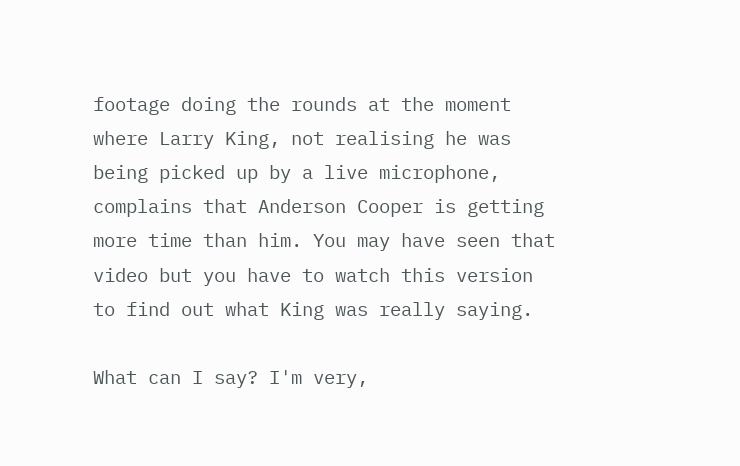footage doing the rounds at the moment where Larry King, not realising he was being picked up by a live microphone, complains that Anderson Cooper is getting more time than him. You may have seen that video but you have to watch this version to find out what King was really saying.

What can I say? I'm very,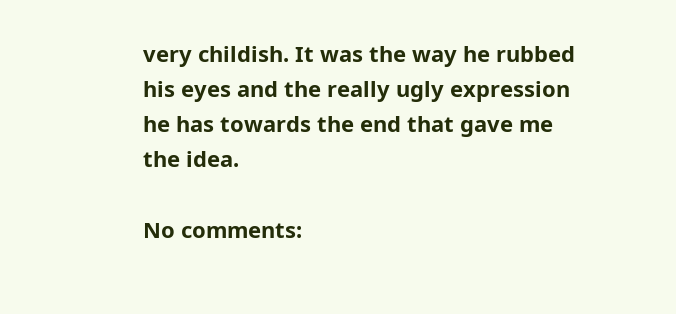very childish. It was the way he rubbed his eyes and the really ugly expression he has towards the end that gave me the idea.

No comments: